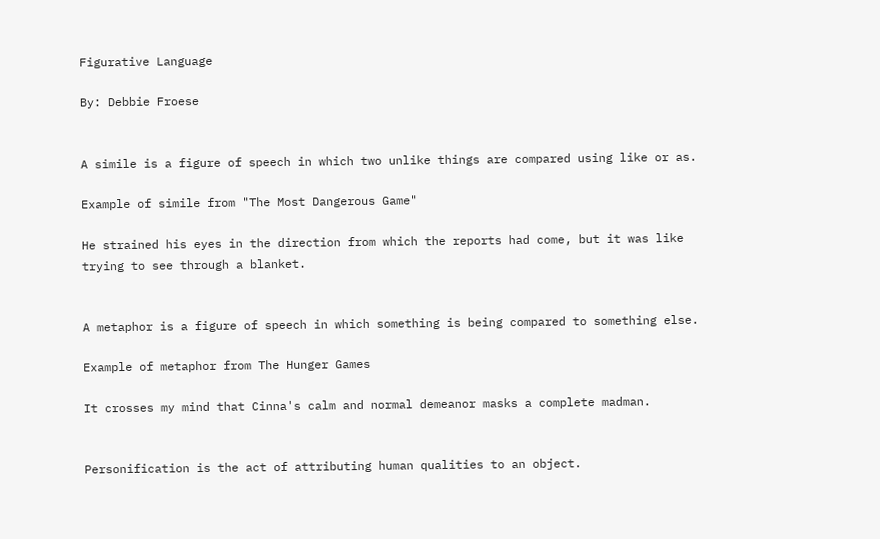Figurative Language

By: Debbie Froese


A simile is a figure of speech in which two unlike things are compared using like or as.

Example of simile from "The Most Dangerous Game"

He strained his eyes in the direction from which the reports had come, but it was like trying to see through a blanket.


A metaphor is a figure of speech in which something is being compared to something else.

Example of metaphor from The Hunger Games

It crosses my mind that Cinna's calm and normal demeanor masks a complete madman.


Personification is the act of attributing human qualities to an object.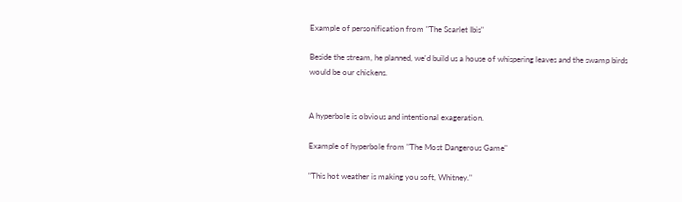Example of personification from "The Scarlet Ibis"

Beside the stream, he planned, we'd build us a house of whispering leaves and the swamp birds would be our chickens.


A hyperbole is obvious and intentional exageration.

Example of hyperbole from "The Most Dangerous Game"

"This hot weather is making you soft, Whitney."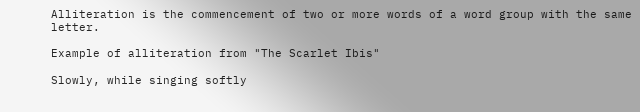Alliteration is the commencement of two or more words of a word group with the same letter.

Example of alliteration from "The Scarlet Ibis"

Slowly, while singing softly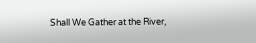Shall We Gather at the River,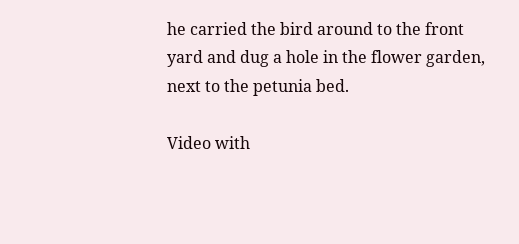he carried the bird around to the front yard and dug a hole in the flower garden, next to the petunia bed.

Video with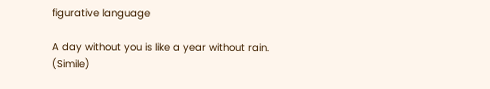figurative language

A day without you is like a year without rain. (Simile)